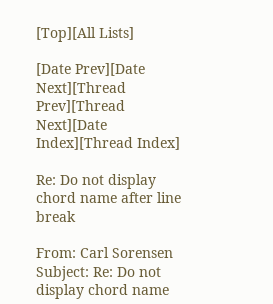[Top][All Lists]

[Date Prev][Date Next][Thread Prev][Thread Next][Date Index][Thread Index]

Re: Do not display chord name after line break

From: Carl Sorensen
Subject: Re: Do not display chord name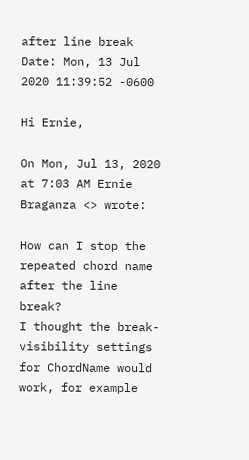after line break
Date: Mon, 13 Jul 2020 11:39:52 -0600

Hi Ernie,

On Mon, Jul 13, 2020 at 7:03 AM Ernie Braganza <> wrote:

How can I stop the repeated chord name after the line break?
I thought the break-visibility settings for ChordName would work, for example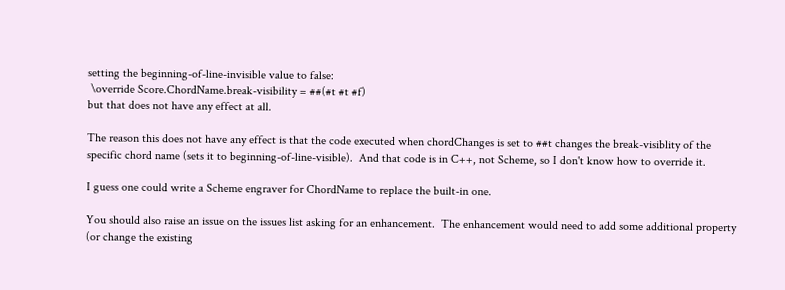setting the beginning-of-line-invisible value to false:
 \override Score.ChordName.break-visibility = ##(#t #t #f)
but that does not have any effect at all.

The reason this does not have any effect is that the code executed when chordChanges is set to ##t changes the break-visiblity of the specific chord name (sets it to beginning-of-line-visible).  And that code is in C++, not Scheme, so I don't know how to override it.

I guess one could write a Scheme engraver for ChordName to replace the built-in one.

You should also raise an issue on the issues list asking for an enhancement.  The enhancement would need to add some additional property (or change the existing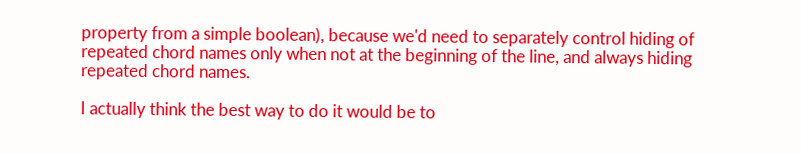property from a simple boolean), because we'd need to separately control hiding of repeated chord names only when not at the beginning of the line, and always hiding repeated chord names.

I actually think the best way to do it would be to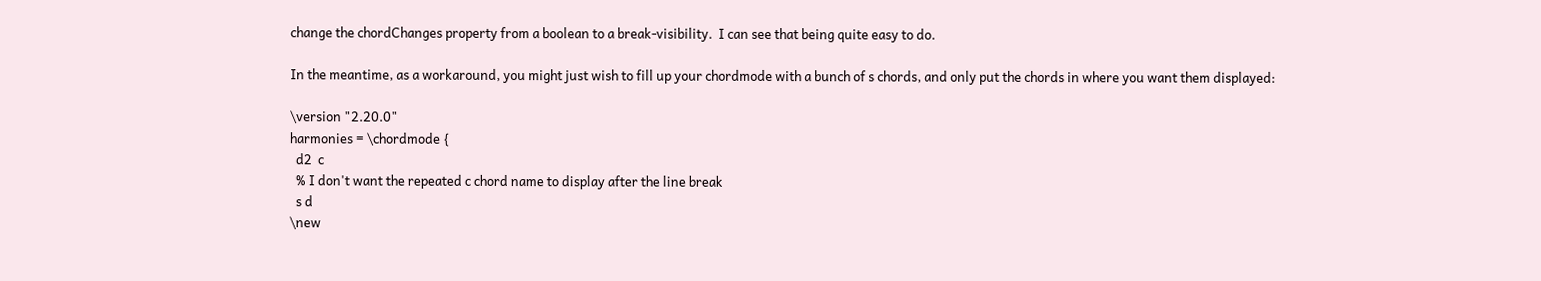change the chordChanges property from a boolean to a break-visibility.  I can see that being quite easy to do.

In the meantime, as a workaround, you might just wish to fill up your chordmode with a bunch of s chords, and only put the chords in where you want them displayed:

\version "2.20.0"
harmonies = \chordmode {
  d2  c
  % I don't want the repeated c chord name to display after the line break
  s d
\new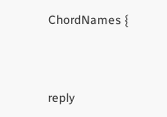ChordNames {



reply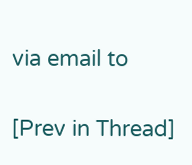via email to

[Prev in Thread]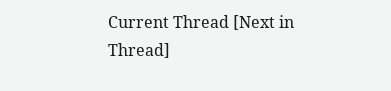Current Thread [Next in Thread]